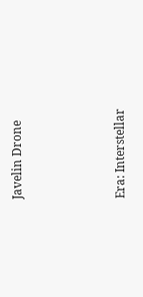Javelin Drone



Era: Interstellar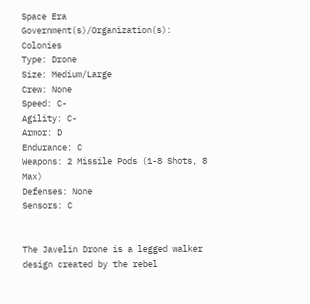Space Era
Government(s)/Organization(s): Colonies
Type: Drone
Size: Medium/Large
Crew: None
Speed: C-
Agility: C-
Armor: D
Endurance: C
Weapons: 2 Missile Pods (1-8 Shots, 8 Max)
Defenses: None
Sensors: C


The Javelin Drone is a legged walker design created by the rebel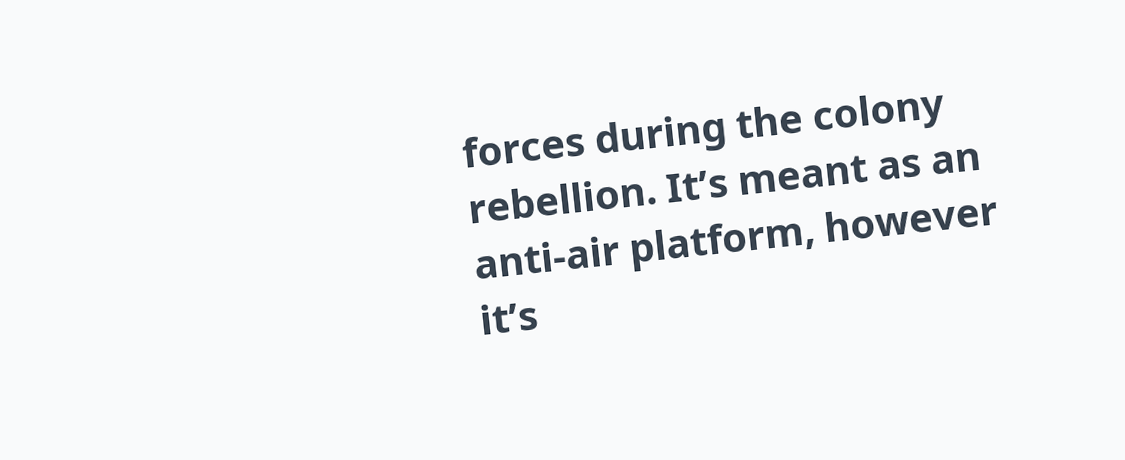forces during the colony rebellion. It’s meant as an anti-air platform, however it’s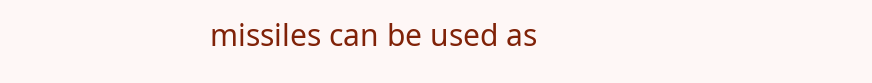missiles can be used as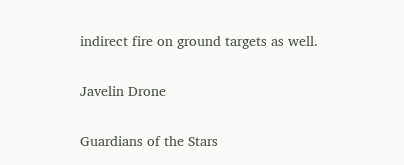indirect fire on ground targets as well.

Javelin Drone

Guardians of the Stars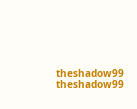theshadow99 theshadow99